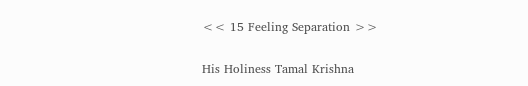<< 15 Feeling Separation >>

His Holiness Tamal Krishna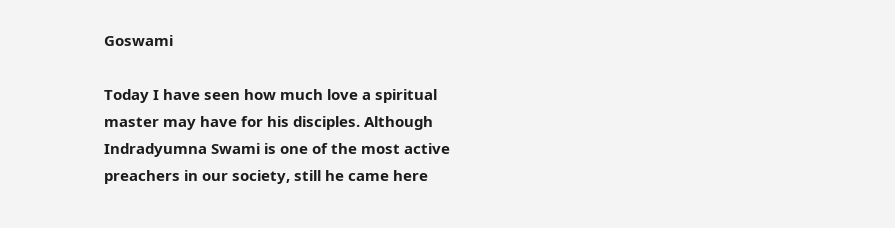Goswami

Today I have seen how much love a spiritual master may have for his disciples. Although Indradyumna Swami is one of the most active preachers in our society, still he came here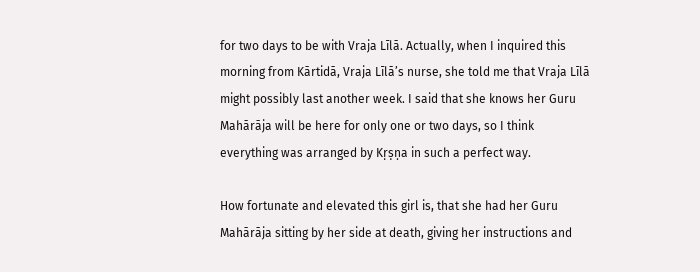for two days to be with Vraja Līlā. Actually, when I inquired this morning from Kārtidā, Vraja Līlā’s nurse, she told me that Vraja Līlā might possibly last another week. I said that she knows her Guru Mahārāja will be here for only one or two days, so I think everything was arranged by Kṛṣṇa in such a perfect way.

How fortunate and elevated this girl is, that she had her Guru Mahārāja sitting by her side at death, giving her instructions and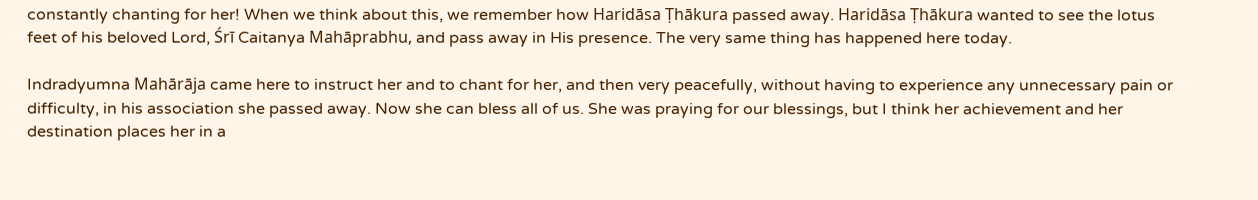constantly chanting for her! When we think about this, we remember how Haridāsa Ṭhākura passed away. Haridāsa Ṭhākura wanted to see the lotus feet of his beloved Lord, Śrī Caitanya Mahāprabhu, and pass away in His presence. The very same thing has happened here today.

Indradyumna Mahārāja came here to instruct her and to chant for her, and then very peacefully, without having to experience any unnecessary pain or difficulty, in his association she passed away. Now she can bless all of us. She was praying for our blessings, but I think her achievement and her destination places her in a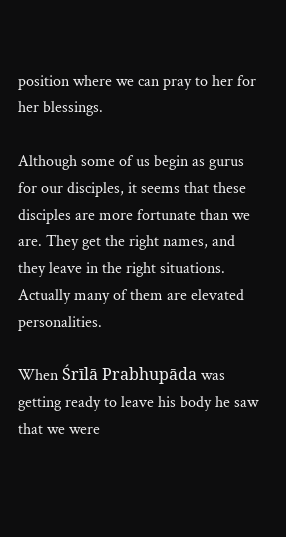position where we can pray to her for her blessings.

Although some of us begin as gurus for our disciples, it seems that these disciples are more fortunate than we are. They get the right names, and they leave in the right situations. Actually many of them are elevated personalities.

When Śrīlā Prabhupāda was getting ready to leave his body he saw that we were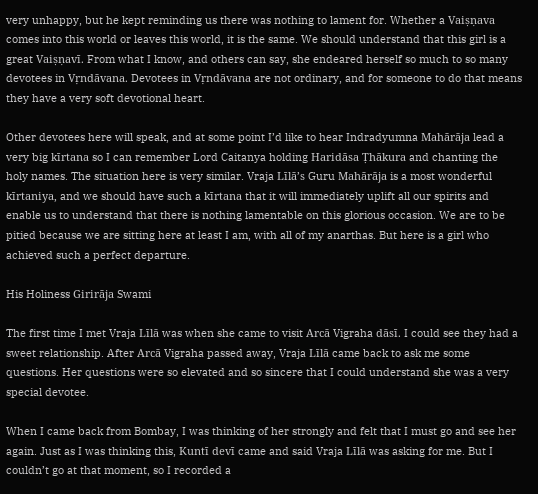very unhappy, but he kept reminding us there was nothing to lament for. Whether a Vaiṣṇava comes into this world or leaves this world, it is the same. We should understand that this girl is a great Vaiṣṇavī. From what I know, and others can say, she endeared herself so much to so many devotees in Vṛndāvana. Devotees in Vṛndāvana are not ordinary, and for someone to do that means they have a very soft devotional heart.

Other devotees here will speak, and at some point I’d like to hear Indradyumna Mahārāja lead a very big kīrtana so I can remember Lord Caitanya holding Haridāsa Ṭhākura and chanting the holy names. The situation here is very similar. Vraja Līlā’s Guru Mahārāja is a most wonderful kīrtaniya, and we should have such a kīrtana that it will immediately uplift all our spirits and enable us to understand that there is nothing lamentable on this glorious occasion. We are to be pitied because we are sitting here at least I am, with all of my anarthas. But here is a girl who achieved such a perfect departure.

His Holiness Girirāja Swami

The first time I met Vraja Līlā was when she came to visit Arcā Vigraha dāsī. I could see they had a sweet relationship. After Arcā Vigraha passed away, Vraja Līlā came back to ask me some questions. Her questions were so elevated and so sincere that I could understand she was a very special devotee.

When I came back from Bombay, I was thinking of her strongly and felt that I must go and see her again. Just as I was thinking this, Kuntī devī came and said Vraja Līlā was asking for me. But I couldn’t go at that moment, so I recorded a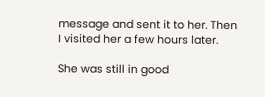message and sent it to her. Then I visited her a few hours later.

She was still in good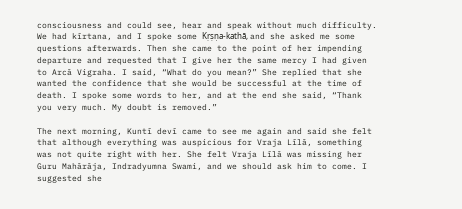consciousness and could see, hear and speak without much difficulty. We had kīrtana, and I spoke some Kṛṣṇa-kathā, and she asked me some questions afterwards. Then she came to the point of her impending departure and requested that I give her the same mercy I had given to Arcā Vigraha. I said, “What do you mean?” She replied that she wanted the confidence that she would be successful at the time of death. I spoke some words to her, and at the end she said, “Thank you very much. My doubt is removed.”

The next morning, Kuntī devī came to see me again and said she felt that although everything was auspicious for Vraja Līlā, something was not quite right with her. She felt Vraja Līlā was missing her Guru Mahārāja, Indradyumna Swami, and we should ask him to come. I suggested she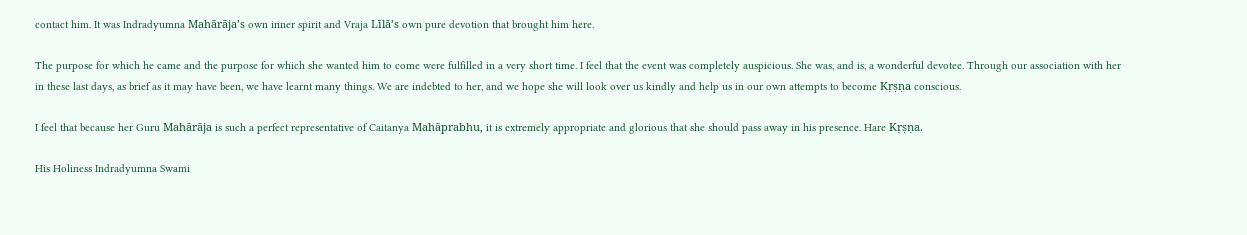contact him. It was Indradyumna Mahārāja’s own inner spirit and Vraja Līlā’s own pure devotion that brought him here.

The purpose for which he came and the purpose for which she wanted him to come were fulfilled in a very short time. I feel that the event was completely auspicious. She was, and is, a wonderful devotee. Through our association with her in these last days, as brief as it may have been, we have learnt many things. We are indebted to her, and we hope she will look over us kindly and help us in our own attempts to become Kṛṣṇa conscious.

I feel that because her Guru Mahārāja is such a perfect representative of Caitanya Mahāprabhu, it is extremely appropriate and glorious that she should pass away in his presence. Hare Kṛṣṇa.

His Holiness Indradyumna Swami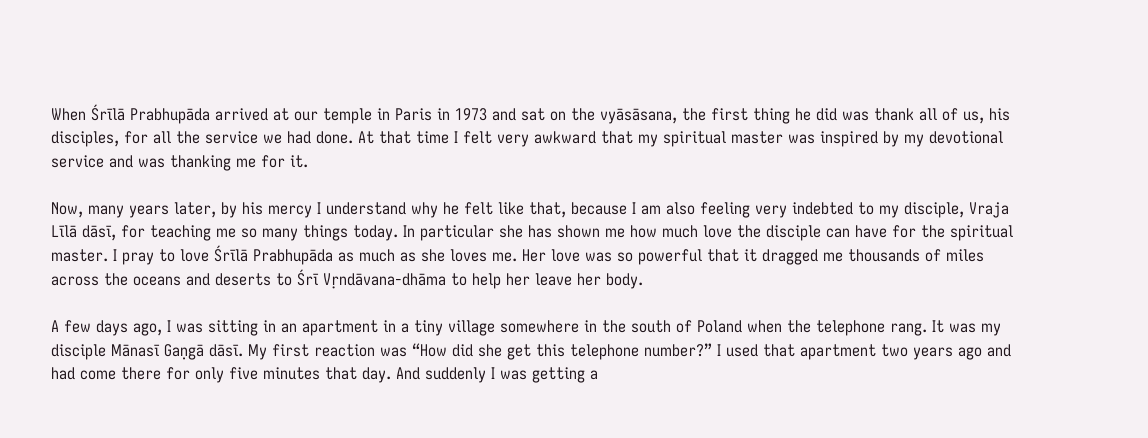When Śrīlā Prabhupāda arrived at our temple in Paris in 1973 and sat on the vyāsāsana, the first thing he did was thank all of us, his disciples, for all the service we had done. At that time I felt very awkward that my spiritual master was inspired by my devotional service and was thanking me for it.

Now, many years later, by his mercy I understand why he felt like that, because I am also feeling very indebted to my disciple, Vraja Līlā dāsī, for teaching me so many things today. In particular she has shown me how much love the disciple can have for the spiritual master. I pray to love Śrīlā Prabhupāda as much as she loves me. Her love was so powerful that it dragged me thousands of miles across the oceans and deserts to Śrī Vṛndāvana-dhāma to help her leave her body.

A few days ago, I was sitting in an apartment in a tiny village somewhere in the south of Poland when the telephone rang. It was my disciple Mānasī Gaṇgā dāsī. My first reaction was “How did she get this telephone number?” I used that apartment two years ago and had come there for only five minutes that day. And suddenly I was getting a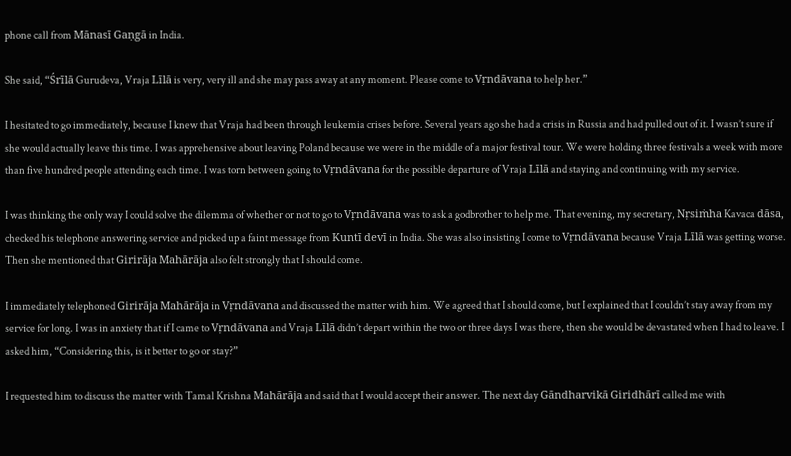phone call from Mānasī Gaṇgā in India.

She said, “Śrīlā Gurudeva, Vraja Līlā is very, very ill and she may pass away at any moment. Please come to Vṛndāvana to help her.”

I hesitated to go immediately, because I knew that Vraja had been through leukemia crises before. Several years ago she had a crisis in Russia and had pulled out of it. I wasn’t sure if she would actually leave this time. I was apprehensive about leaving Poland because we were in the middle of a major festival tour. We were holding three festivals a week with more than five hundred people attending each time. I was torn between going to Vṛndāvana for the possible departure of Vraja Līlā and staying and continuing with my service.

I was thinking the only way I could solve the dilemma of whether or not to go to Vṛndāvana was to ask a godbrother to help me. That evening, my secretary, Nṛsiṁha Kavaca dāsa, checked his telephone answering service and picked up a faint message from Kuntī devī in India. She was also insisting I come to Vṛndāvana because Vraja Līlā was getting worse. Then she mentioned that Girirāja Mahārāja also felt strongly that I should come.

I immediately telephoned Girirāja Mahārāja in Vṛndāvana and discussed the matter with him. We agreed that I should come, but I explained that I couldn’t stay away from my service for long. I was in anxiety that if I came to Vṛndāvana and Vraja Līlā didn’t depart within the two or three days I was there, then she would be devastated when I had to leave. I asked him, “Considering this, is it better to go or stay?”

I requested him to discuss the matter with Tamal Krishna Mahārāja and said that I would accept their answer. The next day Gāndharvikā Giridhārī called me with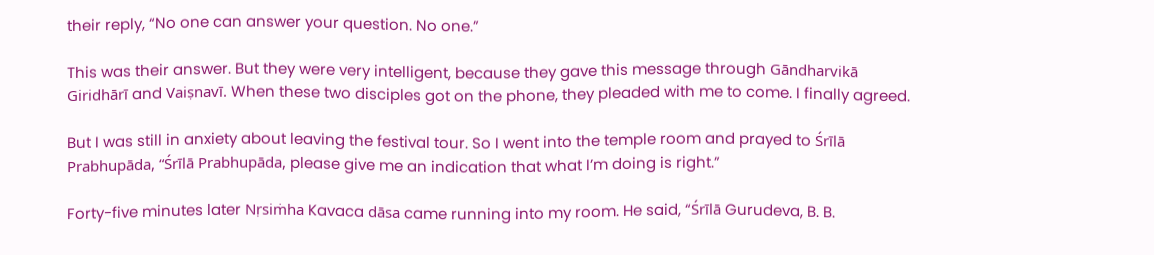their reply, “No one can answer your question. No one.”

This was their answer. But they were very intelligent, because they gave this message through Gāndharvikā Giridhārī and Vaiṣnavī. When these two disciples got on the phone, they pleaded with me to come. I finally agreed.

But I was still in anxiety about leaving the festival tour. So I went into the temple room and prayed to Śrīlā Prabhupāda, “Śrīlā Prabhupāda, please give me an indication that what I’m doing is right.”

Forty-five minutes later Nṛsiṁha Kavaca dāsa came running into my room. He said, “Śrīlā Gurudeva, B. B.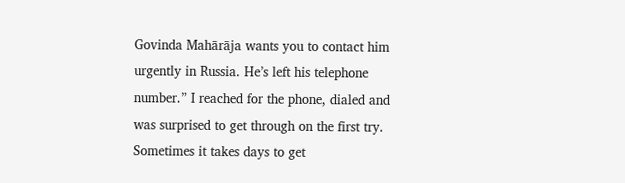Govinda Mahārāja wants you to contact him urgently in Russia. He’s left his telephone number.” I reached for the phone, dialed and was surprised to get through on the first try. Sometimes it takes days to get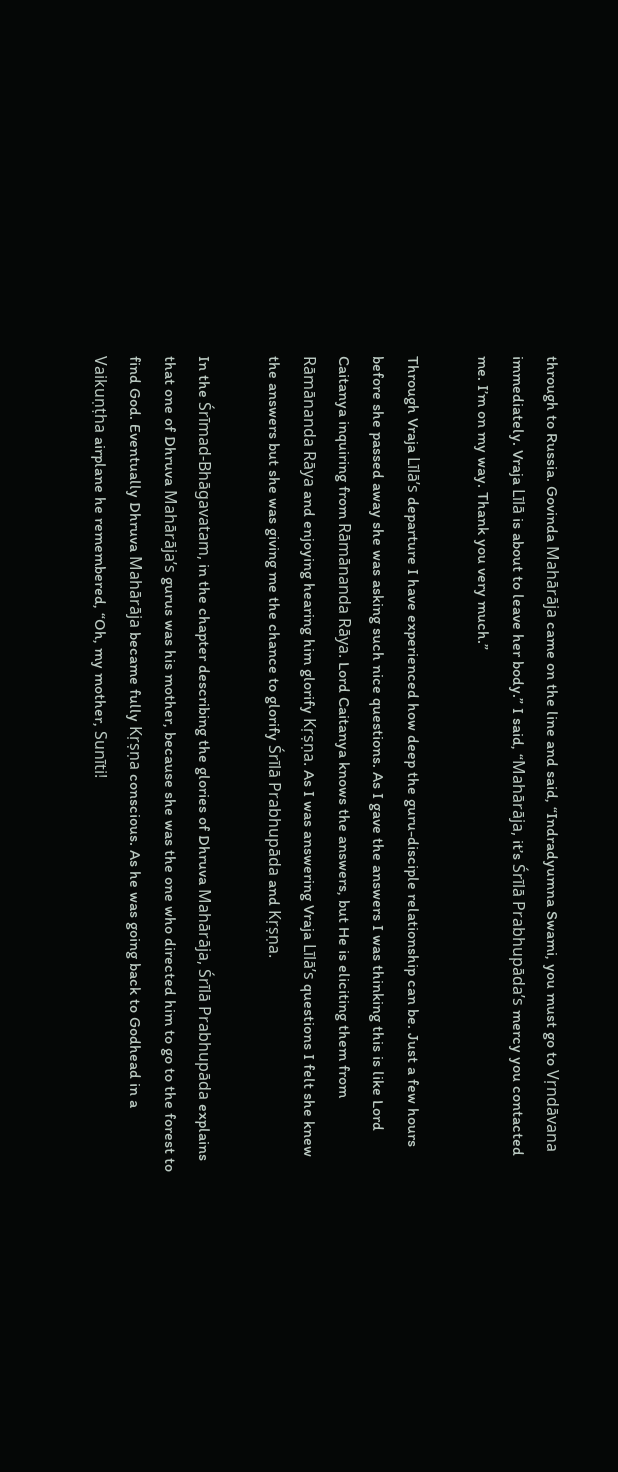through to Russia. Govinda Mahārāja came on the line and said, “Indradyumna Swami, you must go to Vṛndāvana immediately. Vraja Līlā is about to leave her body.” I said, “Mahārāja, it’s Śrīlā Prabhupāda’s mercy you contacted me. I’m on my way. Thank you very much.”

Through Vraja Līlā’s departure I have experienced how deep the guru-disciple relationship can be. Just a few hours before she passed away she was asking such nice questions. As I gave the answers I was thinking this is like Lord Caitanya inquiring from Rāmānanda Rāya. Lord Caitanya knows the answers, but He is eliciting them from Rāmānanda Rāya and enjoying hearing him glorify Kṛṣṇa. As I was answering Vraja Līlā’s questions I felt she knew the answers but she was giving me the chance to glorify Śrīlā Prabhupāda and Kṛṣṇa.

In the Śrīmad-Bhāgavatam, in the chapter describing the glories of Dhruva Mahārāja, Śrīlā Prabhupāda explains that one of Dhruva Mahārāja’s gurus was his mother, because she was the one who directed him to go to the forest to find God. Eventually Dhruva Mahārāja became fully Kṛṣṇa conscious. As he was going back to Godhead in a Vaikuṇṭha airplane he remembered, “Oh, my mother, Sunīti!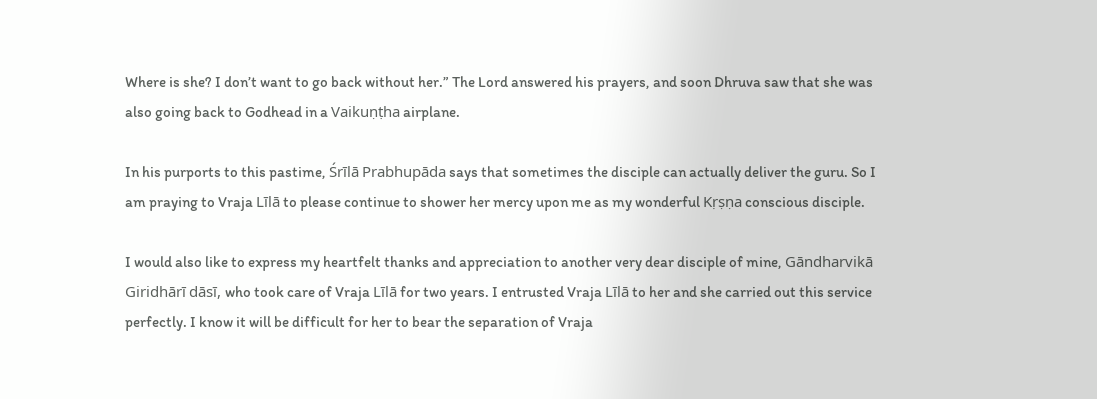Where is she? I don’t want to go back without her.” The Lord answered his prayers, and soon Dhruva saw that she was also going back to Godhead in a Vaikuṇṭha airplane.

In his purports to this pastime, Śrīlā Prabhupāda says that sometimes the disciple can actually deliver the guru. So I am praying to Vraja Līlā to please continue to shower her mercy upon me as my wonderful Kṛṣṇa conscious disciple.

I would also like to express my heartfelt thanks and appreciation to another very dear disciple of mine, Gāndharvikā Giridhārī dāsī, who took care of Vraja Līlā for two years. I entrusted Vraja Līlā to her and she carried out this service perfectly. I know it will be difficult for her to bear the separation of Vraja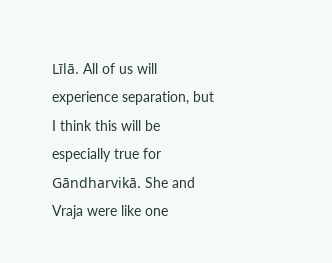Līlā. All of us will experience separation, but I think this will be especially true for Gāndharvikā. She and Vraja were like one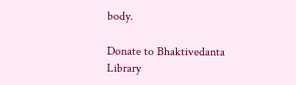body.

Donate to Bhaktivedanta Library